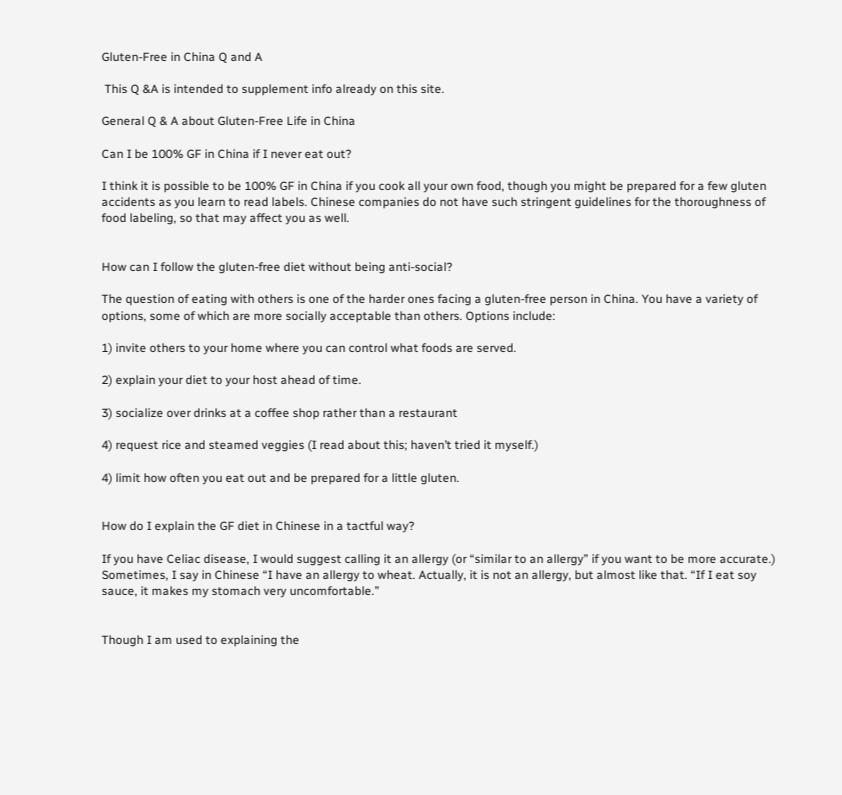Gluten-Free in China Q and A

 This Q &A is intended to supplement info already on this site.

General Q & A about Gluten-Free Life in China

Can I be 100% GF in China if I never eat out?

I think it is possible to be 100% GF in China if you cook all your own food, though you might be prepared for a few gluten accidents as you learn to read labels. Chinese companies do not have such stringent guidelines for the thoroughness of food labeling, so that may affect you as well.


How can I follow the gluten-free diet without being anti-social?

The question of eating with others is one of the harder ones facing a gluten-free person in China. You have a variety of options, some of which are more socially acceptable than others. Options include:

1) invite others to your home where you can control what foods are served.

2) explain your diet to your host ahead of time.

3) socialize over drinks at a coffee shop rather than a restaurant

4) request rice and steamed veggies (I read about this; haven’t tried it myself.)

4) limit how often you eat out and be prepared for a little gluten.


How do I explain the GF diet in Chinese in a tactful way?

If you have Celiac disease, I would suggest calling it an allergy (or “similar to an allergy” if you want to be more accurate.) Sometimes, I say in Chinese “I have an allergy to wheat. Actually, it is not an allergy, but almost like that. “If I eat soy sauce, it makes my stomach very uncomfortable.”


Though I am used to explaining the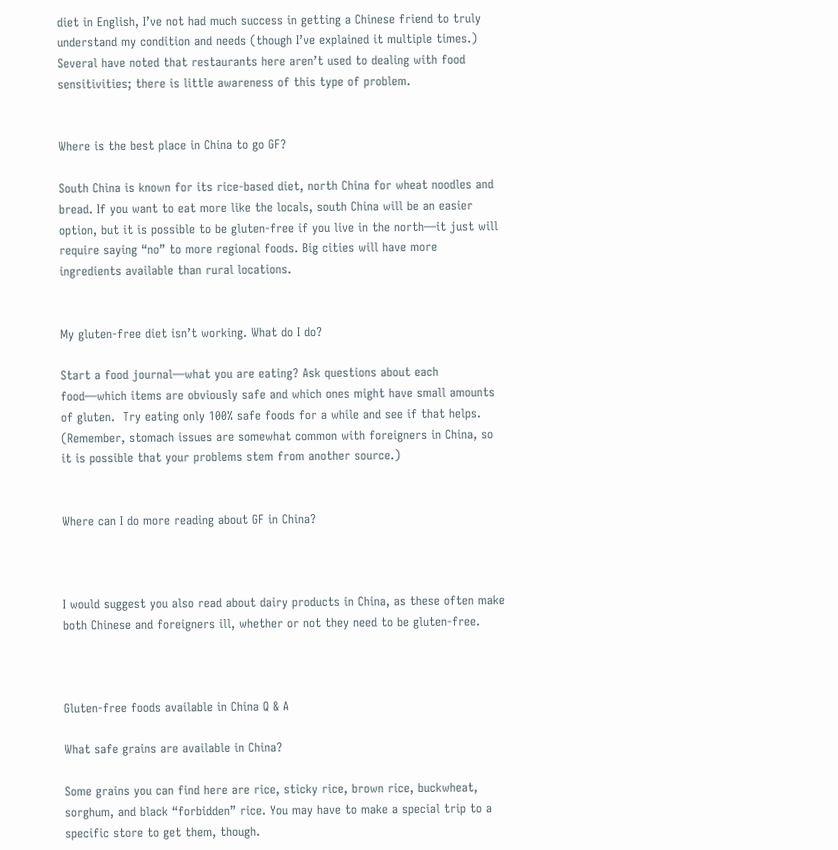diet in English, I’ve not had much success in getting a Chinese friend to truly understand my condition and needs (though I’ve explained it multiple times.) Several have noted that restaurants here aren’t used to dealing with food sensitivities; there is little awareness of this type of problem.


Where is the best place in China to go GF?

South China is known for its rice-based diet, north China for wheat noodles and bread. If you want to eat more like the locals, south China will be an easier option, but it is possible to be gluten-free if you live in the north—it just will require saying “no” to more regional foods. Big cities will have more ingredients available than rural locations.


My gluten-free diet isn’t working. What do I do?

Start a food journal—what you are eating? Ask questions about each food—which items are obviously safe and which ones might have small amounts of gluten.  Try eating only 100% safe foods for a while and see if that helps. (Remember, stomach issues are somewhat common with foreigners in China, so it is possible that your problems stem from another source.)


Where can I do more reading about GF in China?



I would suggest you also read about dairy products in China, as these often make both Chinese and foreigners ill, whether or not they need to be gluten-free.



Gluten-free foods available in China Q & A

What safe grains are available in China?

Some grains you can find here are rice, sticky rice, brown rice, buckwheat, sorghum, and black “forbidden” rice. You may have to make a special trip to a specific store to get them, though.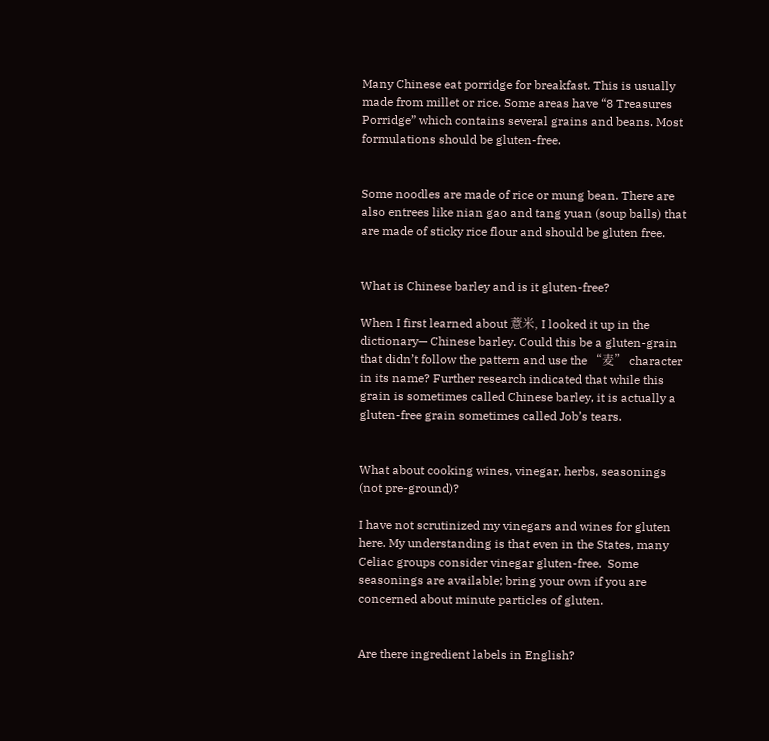Many Chinese eat porridge for breakfast. This is usually made from millet or rice. Some areas have “8 Treasures Porridge” which contains several grains and beans. Most formulations should be gluten-free.


Some noodles are made of rice or mung bean. There are also entrees like nian gao and tang yuan (soup balls) that are made of sticky rice flour and should be gluten free.


What is Chinese barley and is it gluten-free?

When I first learned about 薏米, I looked it up in the dictionary— Chinese barley. Could this be a gluten-grain that didn’t follow the pattern and use the “麦” character in its name? Further research indicated that while this grain is sometimes called Chinese barley, it is actually a gluten-free grain sometimes called Job’s tears.


What about cooking wines, vinegar, herbs, seasonings (not pre-ground)?

I have not scrutinized my vinegars and wines for gluten here. My understanding is that even in the States, many Celiac groups consider vinegar gluten-free.  Some seasonings are available; bring your own if you are concerned about minute particles of gluten.


Are there ingredient labels in English?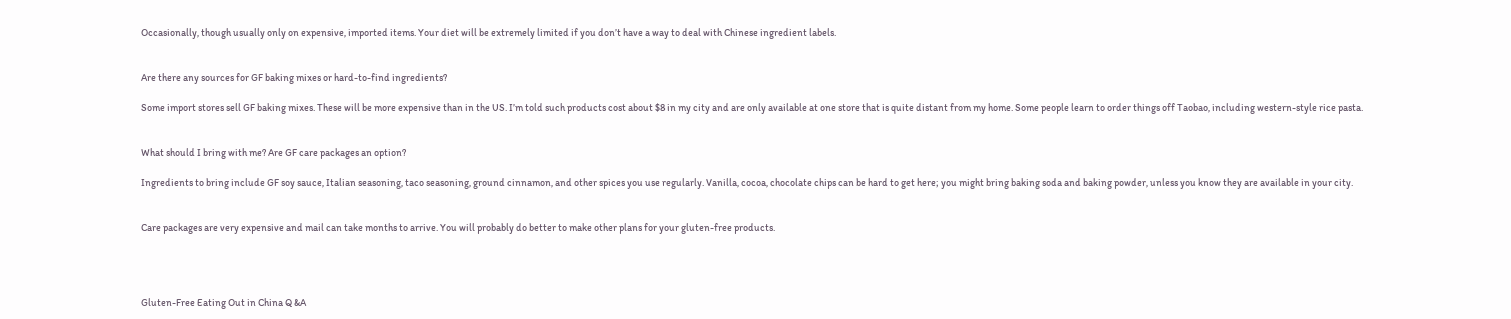Occasionally, though usually only on expensive, imported items. Your diet will be extremely limited if you don’t have a way to deal with Chinese ingredient labels.


Are there any sources for GF baking mixes or hard-to-find ingredients?

Some import stores sell GF baking mixes. These will be more expensive than in the US. I’m told such products cost about $8 in my city and are only available at one store that is quite distant from my home. Some people learn to order things off Taobao, including western-style rice pasta.


What should I bring with me? Are GF care packages an option?

Ingredients to bring include GF soy sauce, Italian seasoning, taco seasoning, ground cinnamon, and other spices you use regularly. Vanilla, cocoa, chocolate chips can be hard to get here; you might bring baking soda and baking powder, unless you know they are available in your city.


Care packages are very expensive and mail can take months to arrive. You will probably do better to make other plans for your gluten-free products.




Gluten-Free Eating Out in China Q &A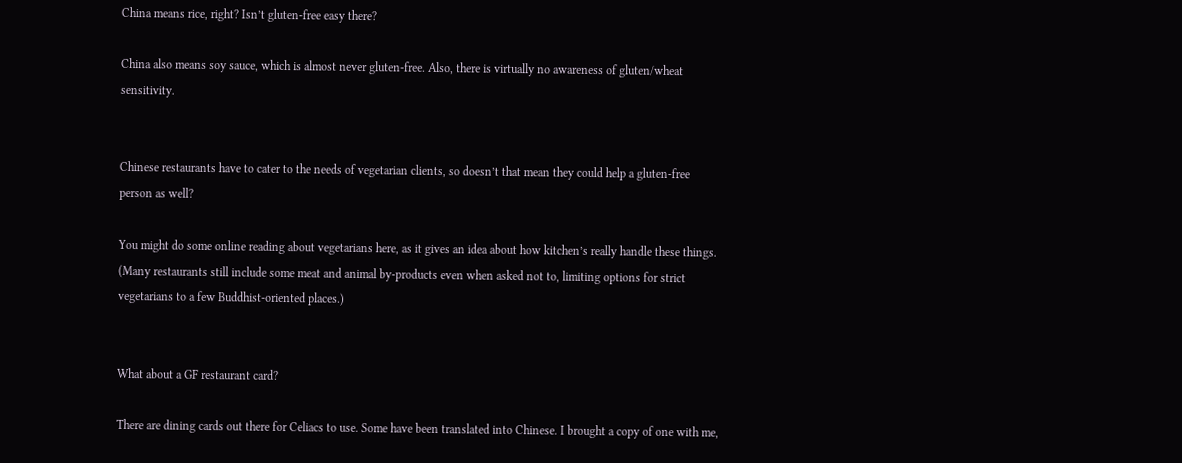China means rice, right? Isn’t gluten-free easy there?

China also means soy sauce, which is almost never gluten-free. Also, there is virtually no awareness of gluten/wheat sensitivity.


Chinese restaurants have to cater to the needs of vegetarian clients, so doesn’t that mean they could help a gluten-free person as well?

You might do some online reading about vegetarians here, as it gives an idea about how kitchen’s really handle these things. (Many restaurants still include some meat and animal by-products even when asked not to, limiting options for strict vegetarians to a few Buddhist-oriented places.)


What about a GF restaurant card?

There are dining cards out there for Celiacs to use. Some have been translated into Chinese. I brought a copy of one with me,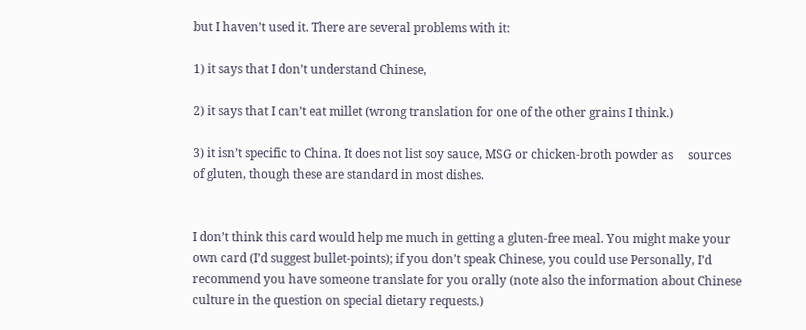but I haven’t used it. There are several problems with it:

1) it says that I don’t understand Chinese,

2) it says that I can’t eat millet (wrong translation for one of the other grains I think.)

3) it isn’t specific to China. It does not list soy sauce, MSG or chicken-broth powder as     sources of gluten, though these are standard in most dishes.


I don’t think this card would help me much in getting a gluten-free meal. You might make your own card (I’d suggest bullet-points); if you don’t speak Chinese, you could use Personally, I’d recommend you have someone translate for you orally (note also the information about Chinese culture in the question on special dietary requests.)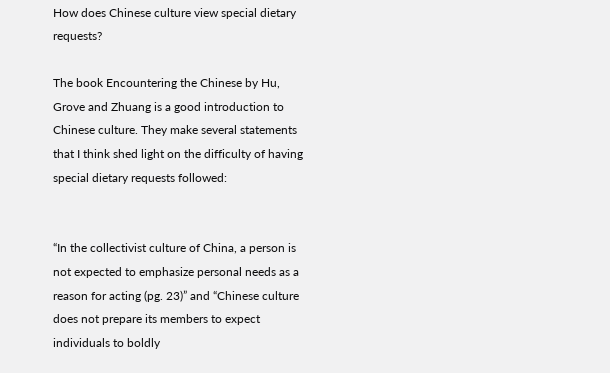How does Chinese culture view special dietary requests?

The book Encountering the Chinese by Hu, Grove and Zhuang is a good introduction to Chinese culture. They make several statements that I think shed light on the difficulty of having special dietary requests followed:


“In the collectivist culture of China, a person is not expected to emphasize personal needs as a reason for acting (pg. 23)” and “Chinese culture does not prepare its members to expect individuals to boldly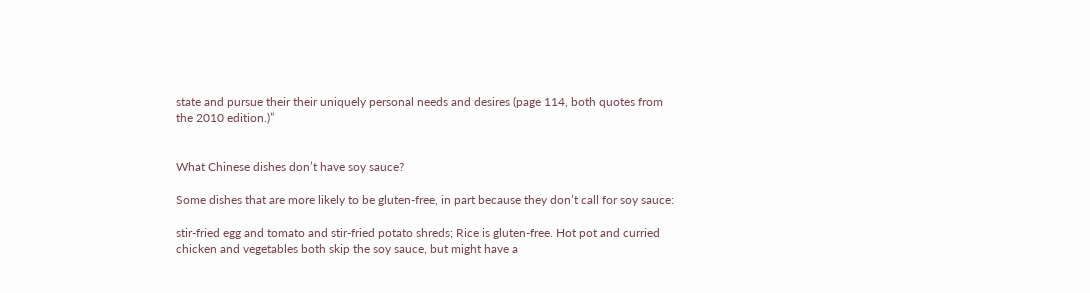state and pursue their their uniquely personal needs and desires (page 114, both quotes from the 2010 edition.)”


What Chinese dishes don’t have soy sauce?

Some dishes that are more likely to be gluten-free, in part because they don’t call for soy sauce:

stir-fried egg and tomato and stir-fried potato shreds; Rice is gluten-free. Hot pot and curried chicken and vegetables both skip the soy sauce, but might have a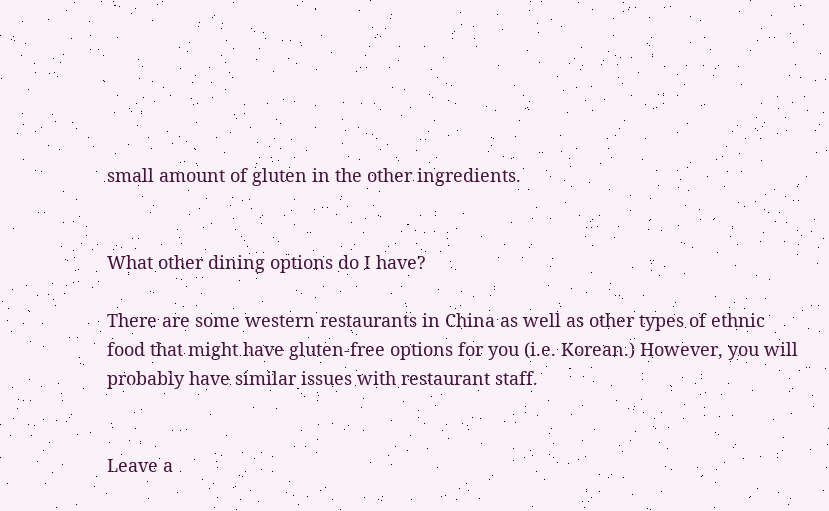small amount of gluten in the other ingredients.


What other dining options do I have?

There are some western restaurants in China as well as other types of ethnic food that might have gluten-free options for you (i.e. Korean.) However, you will probably have similar issues with restaurant staff.


Leave a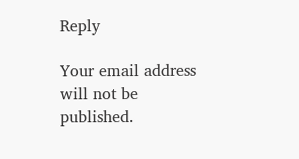Reply

Your email address will not be published.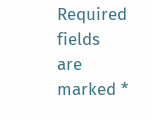Required fields are marked *